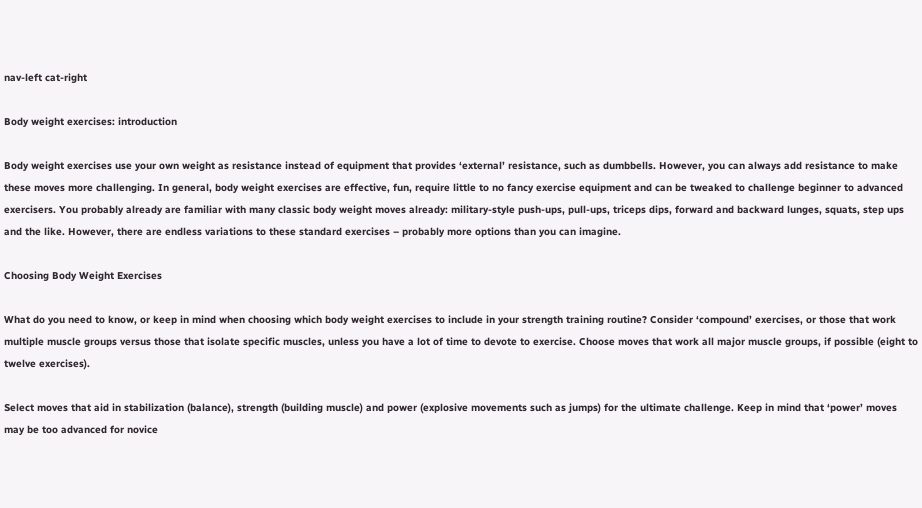nav-left cat-right

Body weight exercises: introduction

Body weight exercises use your own weight as resistance instead of equipment that provides ‘external’ resistance, such as dumbbells. However, you can always add resistance to make these moves more challenging. In general, body weight exercises are effective, fun, require little to no fancy exercise equipment and can be tweaked to challenge beginner to advanced exercisers. You probably already are familiar with many classic body weight moves already: military-style push-ups, pull-ups, triceps dips, forward and backward lunges, squats, step ups and the like. However, there are endless variations to these standard exercises – probably more options than you can imagine.

Choosing Body Weight Exercises

What do you need to know, or keep in mind when choosing which body weight exercises to include in your strength training routine? Consider ‘compound’ exercises, or those that work multiple muscle groups versus those that isolate specific muscles, unless you have a lot of time to devote to exercise. Choose moves that work all major muscle groups, if possible (eight to twelve exercises).

Select moves that aid in stabilization (balance), strength (building muscle) and power (explosive movements such as jumps) for the ultimate challenge. Keep in mind that ‘power’ moves may be too advanced for novice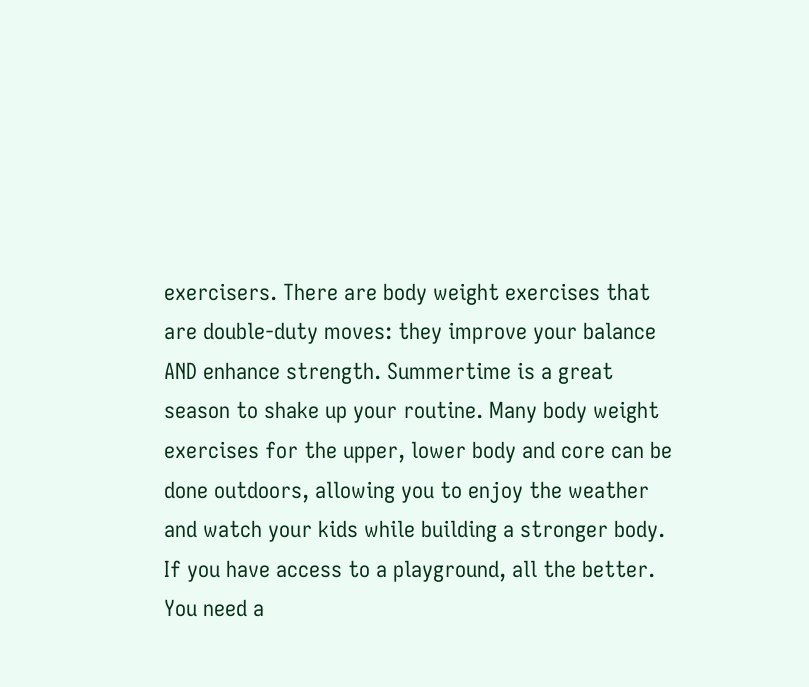exercisers. There are body weight exercises that are double-duty moves: they improve your balance AND enhance strength. Summertime is a great season to shake up your routine. Many body weight exercises for the upper, lower body and core can be done outdoors, allowing you to enjoy the weather and watch your kids while building a stronger body. If you have access to a playground, all the better. You need a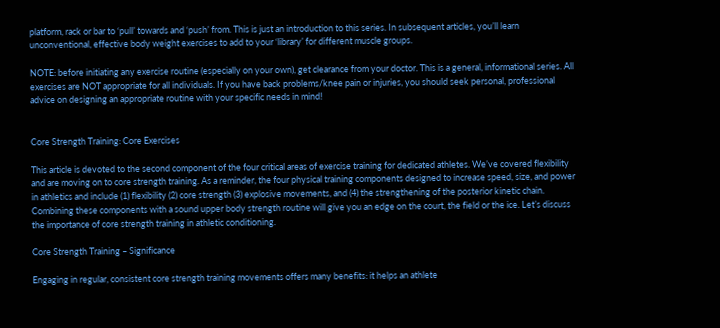platform, rack or bar to ‘pull’ towards and ‘push’ from. This is just an introduction to this series. In subsequent articles, you’ll learn unconventional, effective body weight exercises to add to your ‘library’ for different muscle groups.

NOTE: before initiating any exercise routine (especially on your own), get clearance from your doctor. This is a general, informational series. All exercises are NOT appropriate for all individuals. If you have back problems/knee pain or injuries, you should seek personal, professional advice on designing an appropriate routine with your specific needs in mind!


Core Strength Training: Core Exercises

This article is devoted to the second component of the four critical areas of exercise training for dedicated athletes. We’ve covered flexibility and are moving on to core strength training. As a reminder, the four physical training components designed to increase speed, size, and power in athletics and include (1) flexibility (2) core strength (3) explosive movements, and (4) the strengthening of the posterior kinetic chain. Combining these components with a sound upper body strength routine will give you an edge on the court, the field or the ice. Let’s discuss the importance of core strength training in athletic conditioning.

Core Strength Training – Significance

Engaging in regular, consistent core strength training movements offers many benefits: it helps an athlete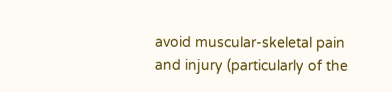avoid muscular-skeletal pain and injury (particularly of the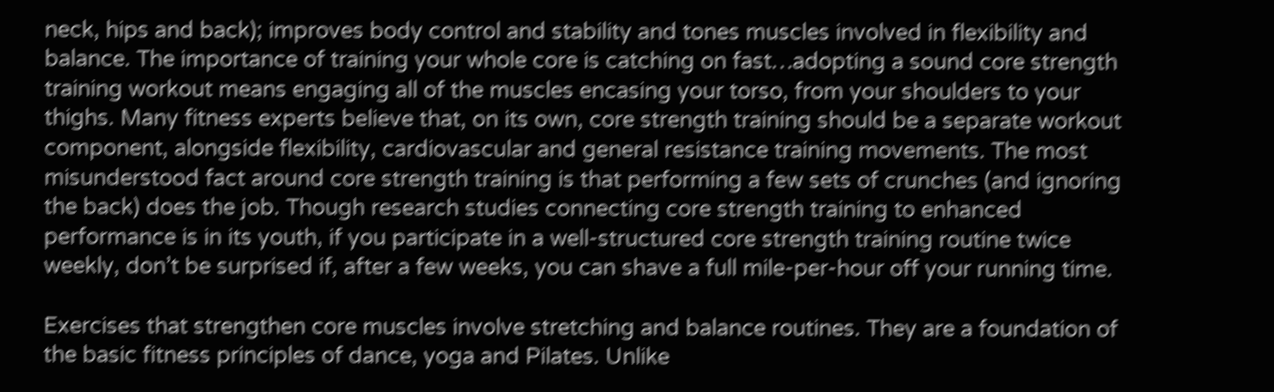neck, hips and back); improves body control and stability and tones muscles involved in flexibility and balance. The importance of training your whole core is catching on fast…adopting a sound core strength training workout means engaging all of the muscles encasing your torso, from your shoulders to your thighs. Many fitness experts believe that, on its own, core strength training should be a separate workout component, alongside flexibility, cardiovascular and general resistance training movements. The most misunderstood fact around core strength training is that performing a few sets of crunches (and ignoring the back) does the job. Though research studies connecting core strength training to enhanced performance is in its youth, if you participate in a well-structured core strength training routine twice weekly, don’t be surprised if, after a few weeks, you can shave a full mile-per-hour off your running time.

Exercises that strengthen core muscles involve stretching and balance routines. They are a foundation of the basic fitness principles of dance, yoga and Pilates. Unlike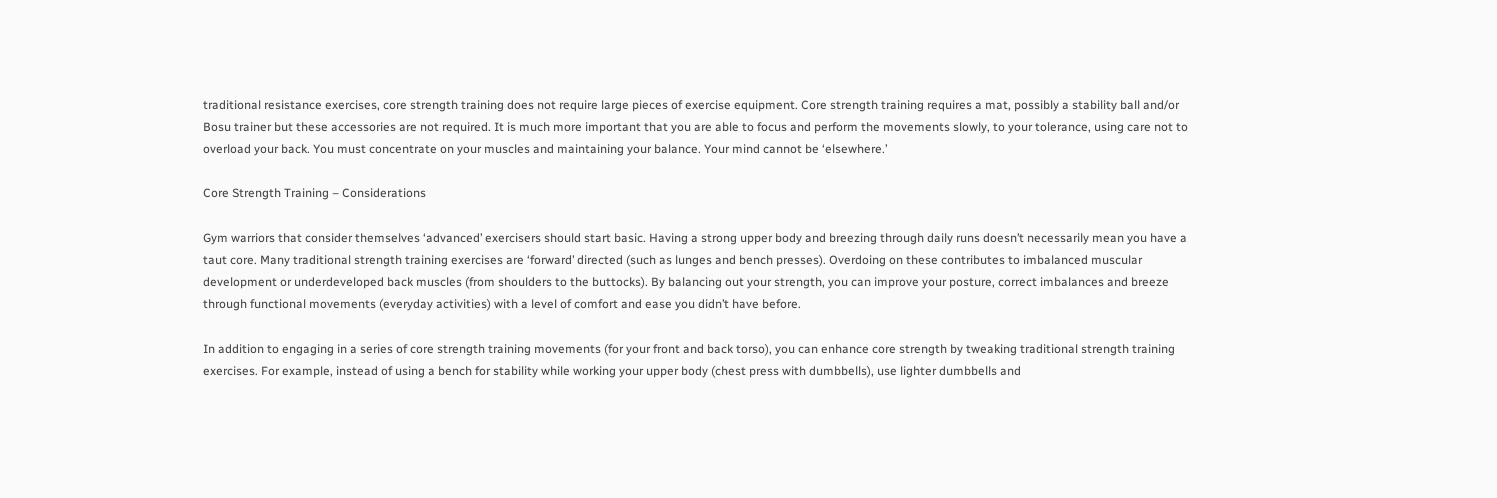traditional resistance exercises, core strength training does not require large pieces of exercise equipment. Core strength training requires a mat, possibly a stability ball and/or Bosu trainer but these accessories are not required. It is much more important that you are able to focus and perform the movements slowly, to your tolerance, using care not to overload your back. You must concentrate on your muscles and maintaining your balance. Your mind cannot be ‘elsewhere.’

Core Strength Training – Considerations

Gym warriors that consider themselves ‘advanced’ exercisers should start basic. Having a strong upper body and breezing through daily runs doesn’t necessarily mean you have a taut core. Many traditional strength training exercises are ‘forward’ directed (such as lunges and bench presses). Overdoing on these contributes to imbalanced muscular development or underdeveloped back muscles (from shoulders to the buttocks). By balancing out your strength, you can improve your posture, correct imbalances and breeze through functional movements (everyday activities) with a level of comfort and ease you didn’t have before.

In addition to engaging in a series of core strength training movements (for your front and back torso), you can enhance core strength by tweaking traditional strength training exercises. For example, instead of using a bench for stability while working your upper body (chest press with dumbbells), use lighter dumbbells and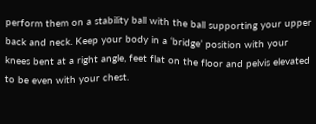perform them on a stability ball with the ball supporting your upper back and neck. Keep your body in a ‘bridge’ position with your knees bent at a right angle, feet flat on the floor and pelvis elevated to be even with your chest.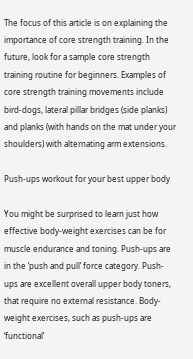The focus of this article is on explaining the importance of core strength training. In the future, look for a sample core strength training routine for beginners. Examples of core strength training movements include bird-dogs, lateral pillar bridges (side planks) and planks (with hands on the mat under your shoulders) with alternating arm extensions.

Push-ups workout for your best upper body

You might be surprised to learn just how effective body-weight exercises can be for muscle endurance and toning. Push-ups are in the ‘push and pull’ force category. Push-ups are excellent overall upper body toners, that require no external resistance. Body-weight exercises, such as push-ups are ‘functional’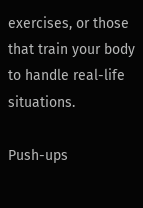exercises, or those that train your body to handle real-life situations.

Push-ups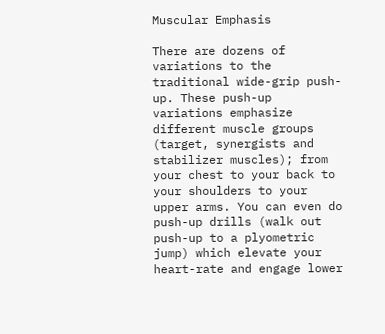Muscular Emphasis

There are dozens of variations to the traditional wide-grip push-up. These push-up variations emphasize different muscle groups (target, synergists and stabilizer muscles); from your chest to your back to your shoulders to your upper arms. You can even do push-up drills (walk out push-up to a plyometric jump) which elevate your heart-rate and engage lower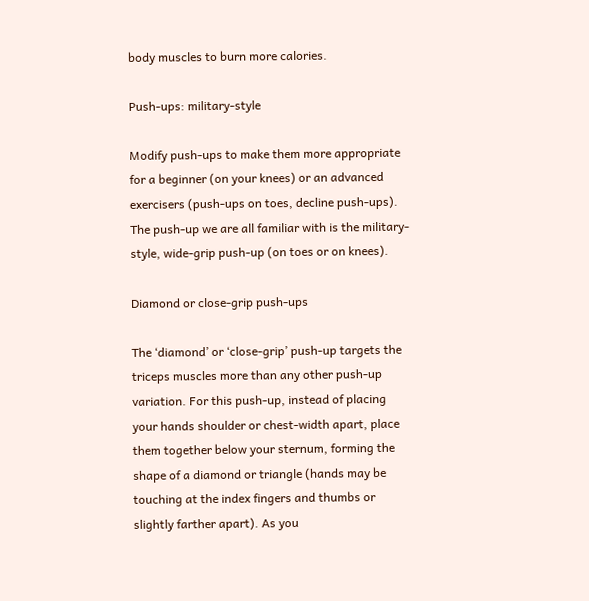body muscles to burn more calories.

Push-ups: military-style

Modify push-ups to make them more appropriate for a beginner (on your knees) or an advanced exercisers (push-ups on toes, decline push-ups). The push-up we are all familiar with is the military-style, wide-grip push-up (on toes or on knees).

Diamond or close-grip push-ups

The ‘diamond’ or ‘close-grip’ push-up targets the triceps muscles more than any other push-up variation. For this push-up, instead of placing your hands shoulder or chest-width apart, place them together below your sternum, forming the shape of a diamond or triangle (hands may be touching at the index fingers and thumbs or slightly farther apart). As you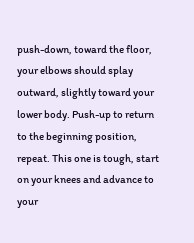push-down, toward the floor, your elbows should splay outward, slightly toward your lower body. Push-up to return to the beginning position, repeat. This one is tough, start on your knees and advance to your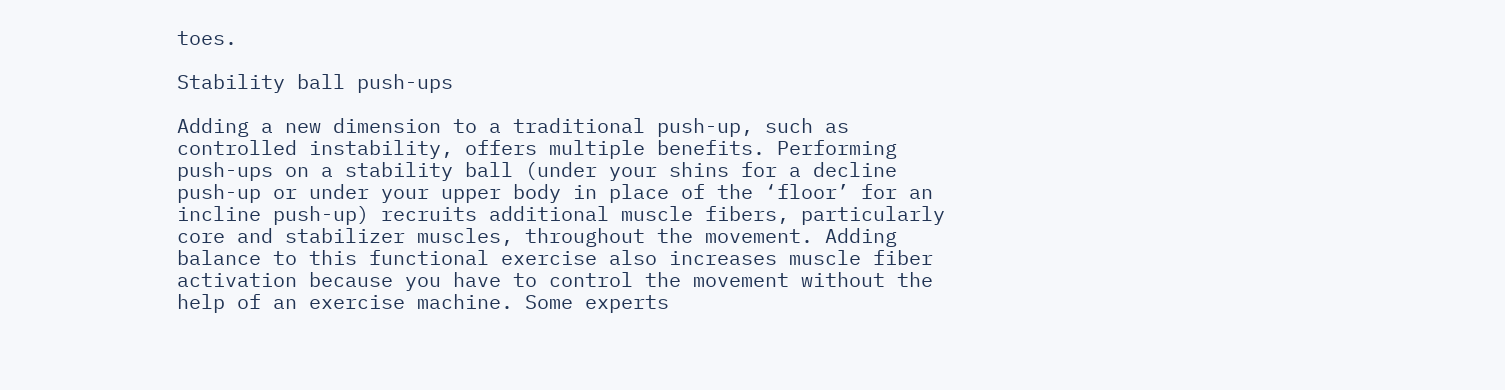toes.

Stability ball push-ups

Adding a new dimension to a traditional push-up, such as controlled instability, offers multiple benefits. Performing push-ups on a stability ball (under your shins for a decline push-up or under your upper body in place of the ‘floor’ for an incline push-up) recruits additional muscle fibers, particularly core and stabilizer muscles, throughout the movement. Adding balance to this functional exercise also increases muscle fiber activation because you have to control the movement without the help of an exercise machine. Some experts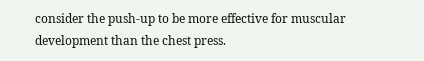consider the push-up to be more effective for muscular development than the chest press.